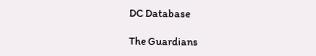DC Database

The Guardians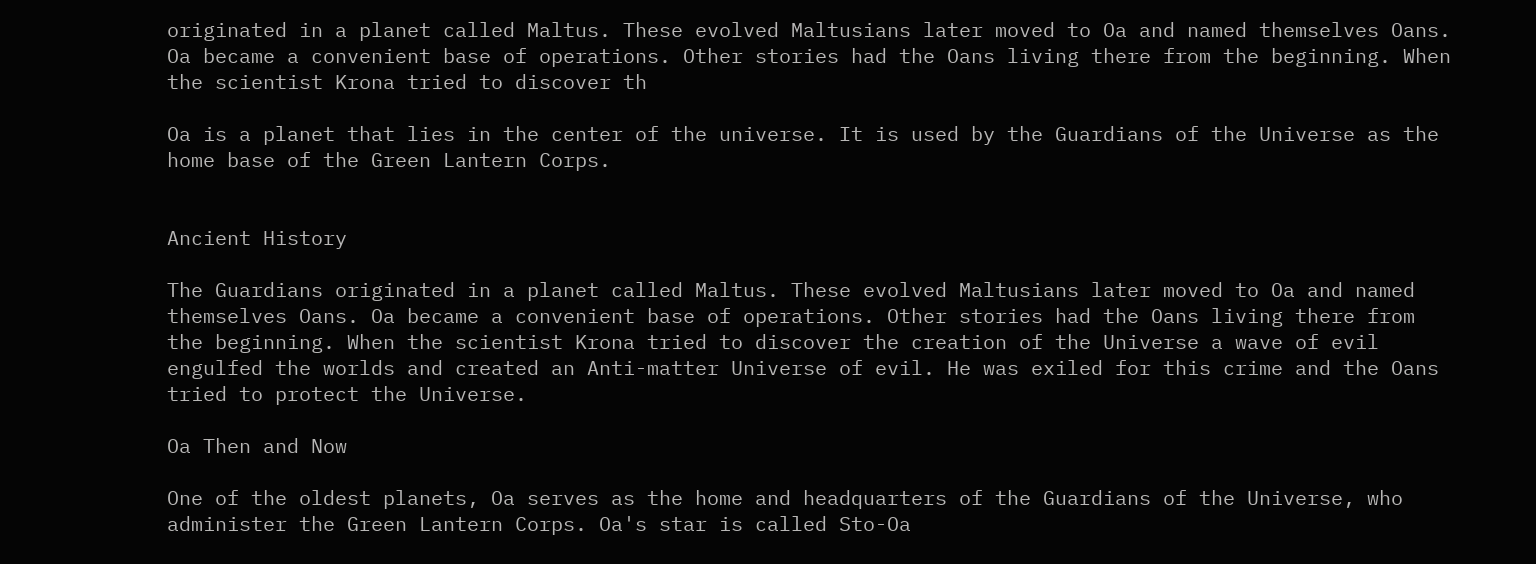originated in a planet called Maltus. These evolved Maltusians later moved to Oa and named themselves Oans. Oa became a convenient base of operations. Other stories had the Oans living there from the beginning. When the scientist Krona tried to discover th

Oa is a planet that lies in the center of the universe. It is used by the Guardians of the Universe as the home base of the Green Lantern Corps.


Ancient History

The Guardians originated in a planet called Maltus. These evolved Maltusians later moved to Oa and named themselves Oans. Oa became a convenient base of operations. Other stories had the Oans living there from the beginning. When the scientist Krona tried to discover the creation of the Universe a wave of evil engulfed the worlds and created an Anti-matter Universe of evil. He was exiled for this crime and the Oans tried to protect the Universe.

Oa Then and Now

One of the oldest planets, Oa serves as the home and headquarters of the Guardians of the Universe, who administer the Green Lantern Corps. Oa's star is called Sto-Oa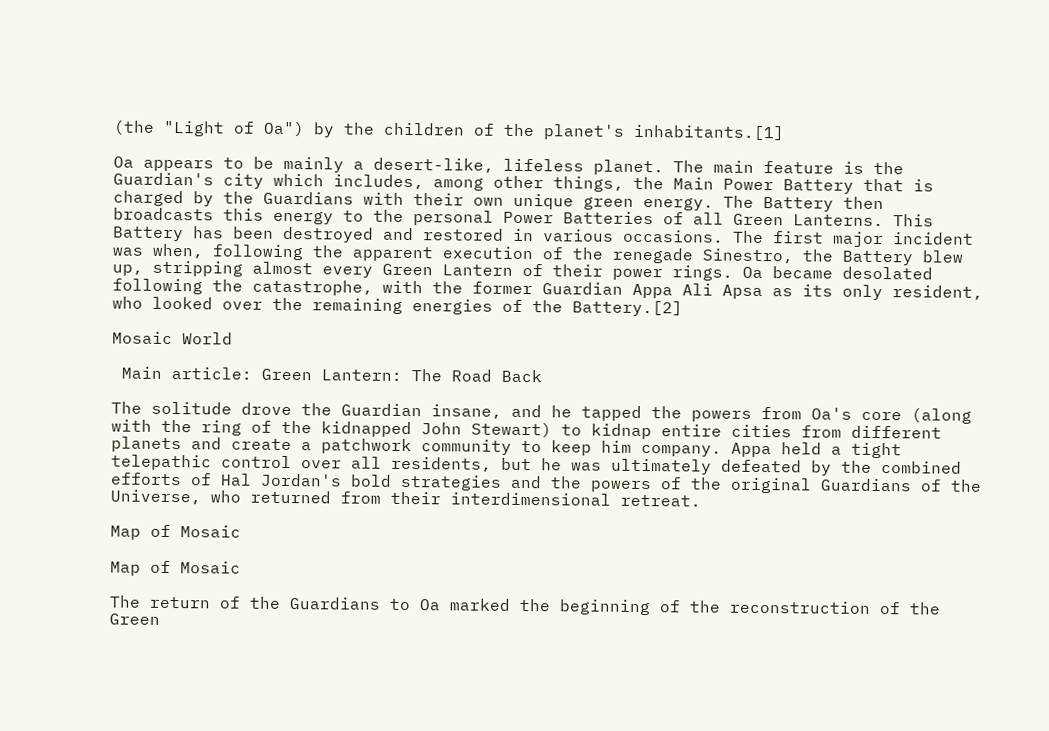(the "Light of Oa") by the children of the planet's inhabitants.[1]

Oa appears to be mainly a desert-like, lifeless planet. The main feature is the Guardian's city which includes, among other things, the Main Power Battery that is charged by the Guardians with their own unique green energy. The Battery then broadcasts this energy to the personal Power Batteries of all Green Lanterns. This Battery has been destroyed and restored in various occasions. The first major incident was when, following the apparent execution of the renegade Sinestro, the Battery blew up, stripping almost every Green Lantern of their power rings. Oa became desolated following the catastrophe, with the former Guardian Appa Ali Apsa as its only resident, who looked over the remaining energies of the Battery.[2]

Mosaic World

 Main article: Green Lantern: The Road Back

The solitude drove the Guardian insane, and he tapped the powers from Oa's core (along with the ring of the kidnapped John Stewart) to kidnap entire cities from different planets and create a patchwork community to keep him company. Appa held a tight telepathic control over all residents, but he was ultimately defeated by the combined efforts of Hal Jordan's bold strategies and the powers of the original Guardians of the Universe, who returned from their interdimensional retreat.

Map of Mosaic

Map of Mosaic

The return of the Guardians to Oa marked the beginning of the reconstruction of the Green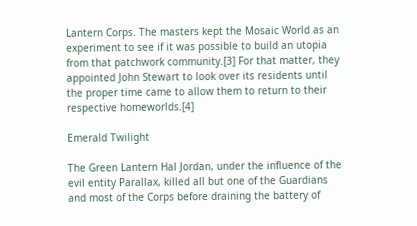Lantern Corps. The masters kept the Mosaic World as an experiment to see if it was possible to build an utopia from that patchwork community.[3] For that matter, they appointed John Stewart to look over its residents until the proper time came to allow them to return to their respective homeworlds.[4]

Emerald Twilight

The Green Lantern Hal Jordan, under the influence of the evil entity Parallax, killed all but one of the Guardians and most of the Corps before draining the battery of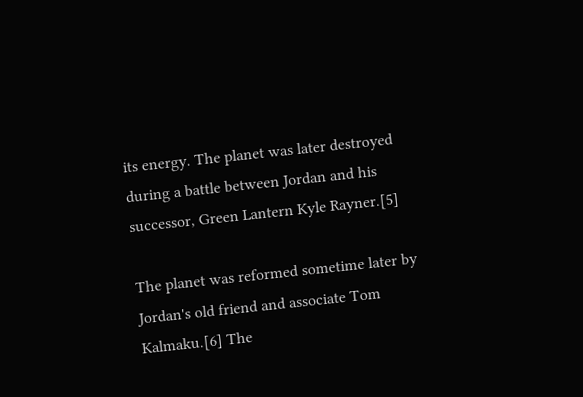its energy. The planet was later destroyed during a battle between Jordan and his successor, Green Lantern Kyle Rayner.[5]

The planet was reformed sometime later by Jordan's old friend and associate Tom Kalmaku.[6] The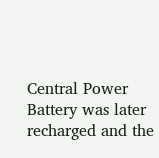Central Power Battery was later recharged and the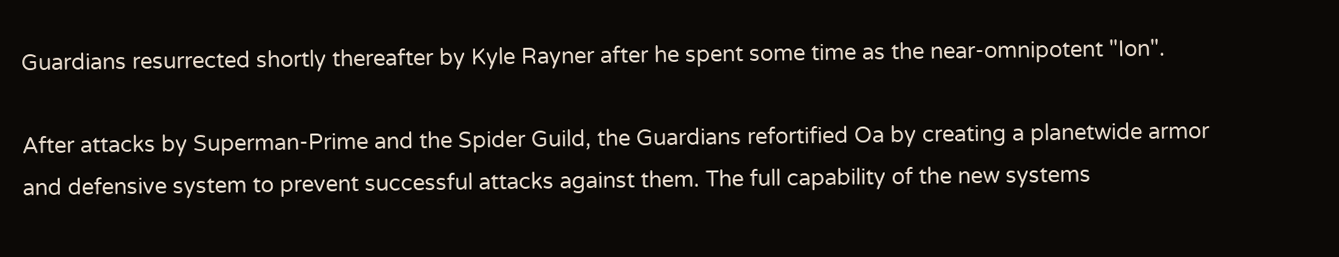Guardians resurrected shortly thereafter by Kyle Rayner after he spent some time as the near-omnipotent "Ion".

After attacks by Superman-Prime and the Spider Guild, the Guardians refortified Oa by creating a planetwide armor and defensive system to prevent successful attacks against them. The full capability of the new systems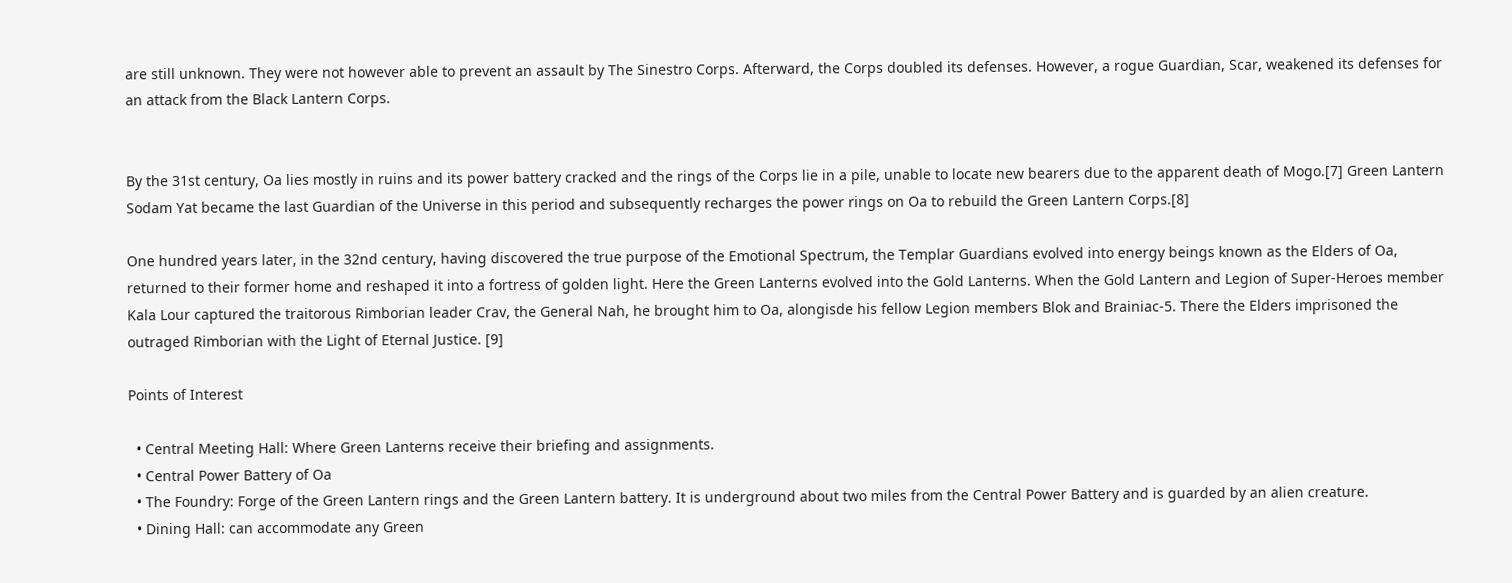are still unknown. They were not however able to prevent an assault by The Sinestro Corps. Afterward, the Corps doubled its defenses. However, a rogue Guardian, Scar, weakened its defenses for an attack from the Black Lantern Corps.


By the 31st century, Oa lies mostly in ruins and its power battery cracked and the rings of the Corps lie in a pile, unable to locate new bearers due to the apparent death of Mogo.[7] Green Lantern Sodam Yat became the last Guardian of the Universe in this period and subsequently recharges the power rings on Oa to rebuild the Green Lantern Corps.[8]

One hundred years later, in the 32nd century, having discovered the true purpose of the Emotional Spectrum, the Templar Guardians evolved into energy beings known as the Elders of Oa, returned to their former home and reshaped it into a fortress of golden light. Here the Green Lanterns evolved into the Gold Lanterns. When the Gold Lantern and Legion of Super-Heroes member Kala Lour captured the traitorous Rimborian leader Crav, the General Nah, he brought him to Oa, alongisde his fellow Legion members Blok and Brainiac-5. There the Elders imprisoned the outraged Rimborian with the Light of Eternal Justice. [9]

Points of Interest

  • Central Meeting Hall: Where Green Lanterns receive their briefing and assignments.
  • Central Power Battery of Oa
  • The Foundry: Forge of the Green Lantern rings and the Green Lantern battery. It is underground about two miles from the Central Power Battery and is guarded by an alien creature.
  • Dining Hall: can accommodate any Green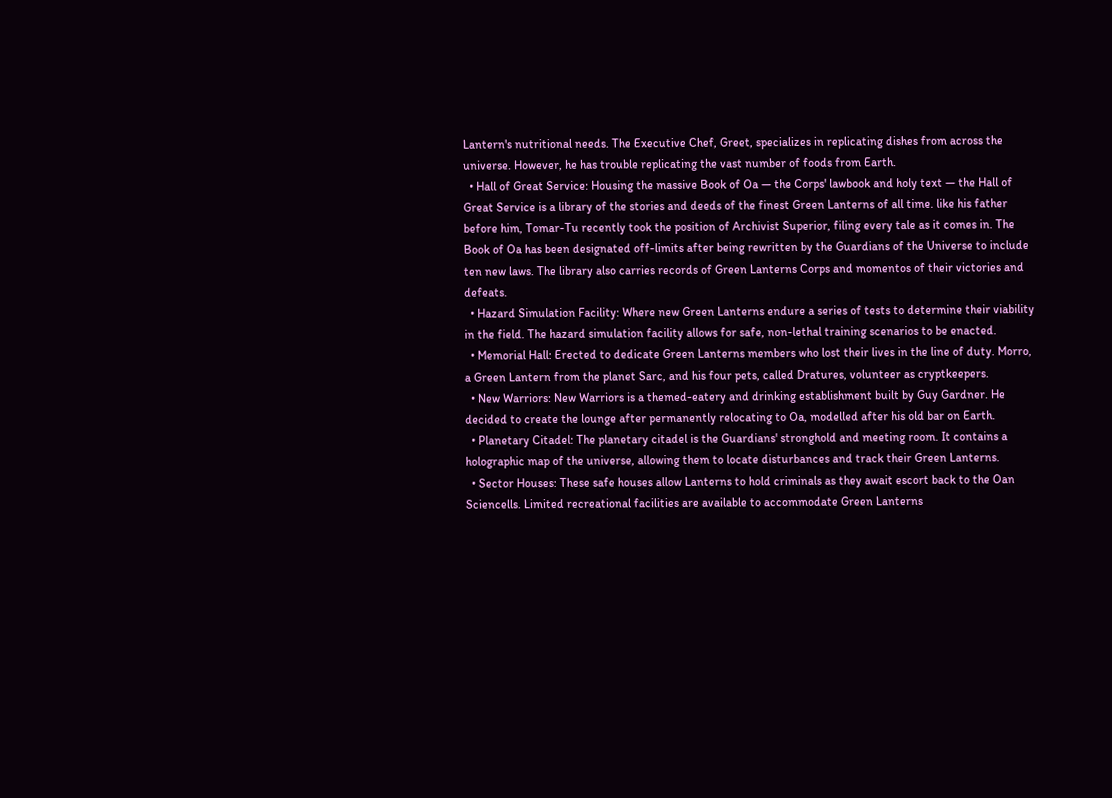Lantern's nutritional needs. The Executive Chef, Greet, specializes in replicating dishes from across the universe. However, he has trouble replicating the vast number of foods from Earth.
  • Hall of Great Service: Housing the massive Book of Oa — the Corps' lawbook and holy text — the Hall of Great Service is a library of the stories and deeds of the finest Green Lanterns of all time. like his father before him, Tomar-Tu recently took the position of Archivist Superior, filing every tale as it comes in. The Book of Oa has been designated off-limits after being rewritten by the Guardians of the Universe to include ten new laws. The library also carries records of Green Lanterns Corps and momentos of their victories and defeats.
  • Hazard Simulation Facility: Where new Green Lanterns endure a series of tests to determine their viability in the field. The hazard simulation facility allows for safe, non-lethal training scenarios to be enacted.
  • Memorial Hall: Erected to dedicate Green Lanterns members who lost their lives in the line of duty. Morro, a Green Lantern from the planet Sarc, and his four pets, called Dratures, volunteer as cryptkeepers.
  • New Warriors: New Warriors is a themed-eatery and drinking establishment built by Guy Gardner. He decided to create the lounge after permanently relocating to Oa, modelled after his old bar on Earth.
  • Planetary Citadel: The planetary citadel is the Guardians' stronghold and meeting room. It contains a holographic map of the universe, allowing them to locate disturbances and track their Green Lanterns.
  • Sector Houses: These safe houses allow Lanterns to hold criminals as they await escort back to the Oan Sciencells. Limited recreational facilities are available to accommodate Green Lanterns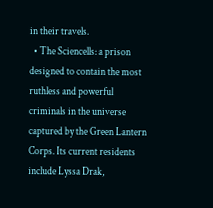in their travels.
  • The Sciencells: a prison designed to contain the most ruthless and powerful criminals in the universe captured by the Green Lantern Corps. Its current residents include Lyssa Drak,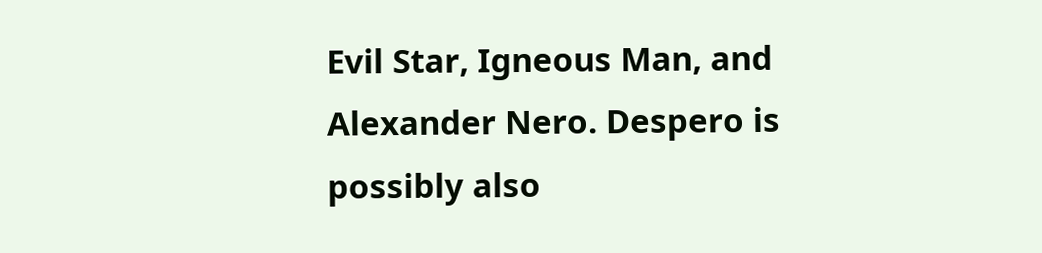Evil Star, Igneous Man, and Alexander Nero. Despero is possibly also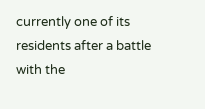currently one of its residents after a battle with the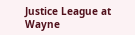Justice League at Wayne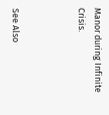Manor during Infinite Crisis.



See Also